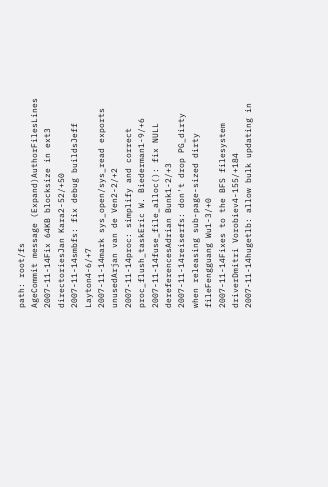path: root/fs
AgeCommit message (Expand)AuthorFilesLines
2007-11-14Fix 64KB blocksize in ext3 directoriesJan Kara2-52/+50
2007-11-14smbfs: fix debug buildsJeff Layton4-6/+7
2007-11-14mark sys_open/sys_read exports unusedArjan van de Ven2-2/+2
2007-11-14proc: simplify and correct proc_flush_taskEric W. Biederman1-9/+6
2007-11-14fuse_file_alloc(): fix NULL dereferencesAdrian Bunk1-2/+3
2007-11-14reiserfs: don't drop PG_dirty when releasing sub-page-sized dirty fileFengguang Wu1-3/+0
2007-11-14Fixes to the BFS filesystem driverDmitri Vorobiev4-155/+184
2007-11-14hugetlb: allow bulk updating in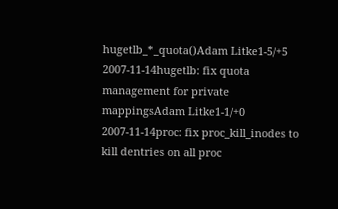hugetlb_*_quota()Adam Litke1-5/+5
2007-11-14hugetlb: fix quota management for private mappingsAdam Litke1-1/+0
2007-11-14proc: fix proc_kill_inodes to kill dentries on all proc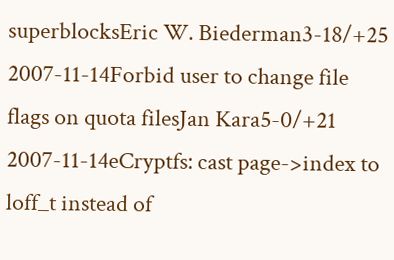superblocksEric W. Biederman3-18/+25
2007-11-14Forbid user to change file flags on quota filesJan Kara5-0/+21
2007-11-14eCryptfs: cast page->index to loff_t instead of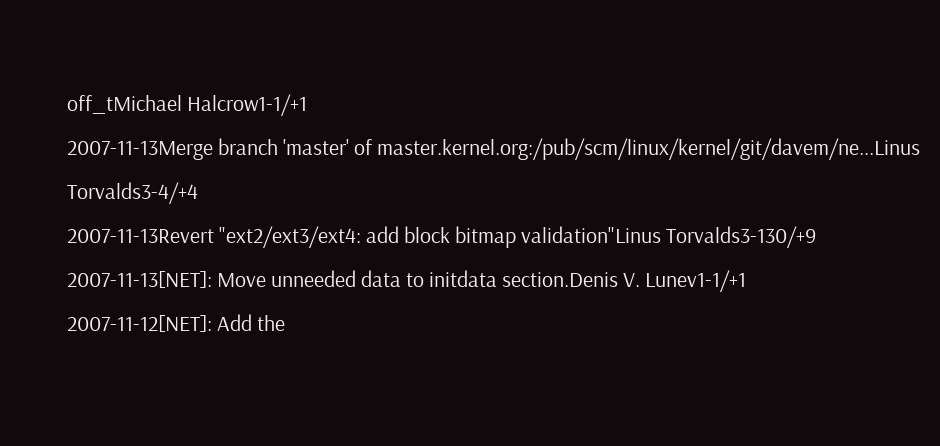off_tMichael Halcrow1-1/+1
2007-11-13Merge branch 'master' of master.kernel.org:/pub/scm/linux/kernel/git/davem/ne...Linus Torvalds3-4/+4
2007-11-13Revert "ext2/ext3/ext4: add block bitmap validation"Linus Torvalds3-130/+9
2007-11-13[NET]: Move unneeded data to initdata section.Denis V. Lunev1-1/+1
2007-11-12[NET]: Add the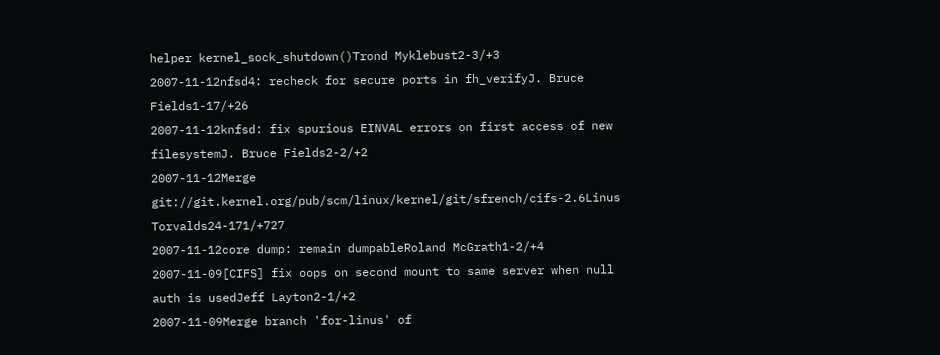helper kernel_sock_shutdown()Trond Myklebust2-3/+3
2007-11-12nfsd4: recheck for secure ports in fh_verifyJ. Bruce Fields1-17/+26
2007-11-12knfsd: fix spurious EINVAL errors on first access of new filesystemJ. Bruce Fields2-2/+2
2007-11-12Merge git://git.kernel.org/pub/scm/linux/kernel/git/sfrench/cifs-2.6Linus Torvalds24-171/+727
2007-11-12core dump: remain dumpableRoland McGrath1-2/+4
2007-11-09[CIFS] fix oops on second mount to same server when null auth is usedJeff Layton2-1/+2
2007-11-09Merge branch 'for-linus' of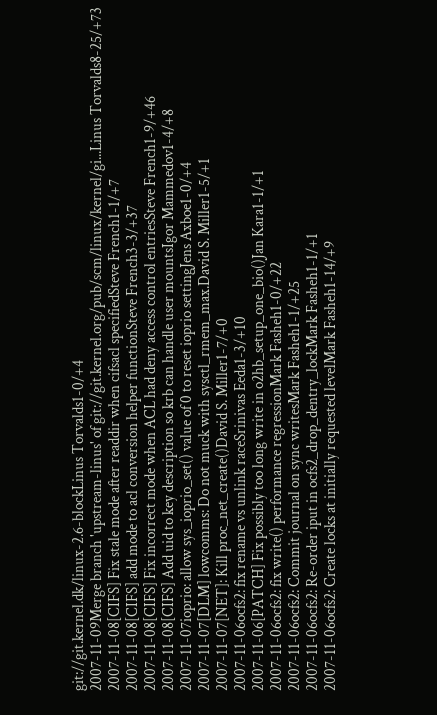git://git.kernel.dk/linux-2.6-blockLinus Torvalds1-0/+4
2007-11-09Merge branch 'upstream-linus' of git://git.kernel.org/pub/scm/linux/kernel/gi...Linus Torvalds8-25/+73
2007-11-08[CIFS] Fix stale mode after readdir when cifsacl specifiedSteve French1-1/+7
2007-11-08[CIFS] add mode to acl conversion helper functionSteve French3-3/+37
2007-11-08[CIFS] Fix incorrect mode when ACL had deny access control entriesSteve French1-9/+46
2007-11-08[CIFS] Add uid to key description so krb can handle user mountsIgor Mammedov1-4/+8
2007-11-07ioprio: allow sys_ioprio_set() value of 0 to reset ioprio settingJens Axboe1-0/+4
2007-11-07[DLM] lowcomms: Do not muck with sysctl_rmem_max.David S. Miller1-5/+1
2007-11-07[NET]: Kill proc_net_create()David S. Miller1-7/+0
2007-11-06ocfs2: fix rename vs unlink raceSrinivas Eeda1-3/+10
2007-11-06[PATCH] Fix possibly too long write in o2hb_setup_one_bio()Jan Kara1-1/+1
2007-11-06ocfs2: fix write() performance regressionMark Fasheh1-0/+22
2007-11-06ocfs2: Commit journal on sync writesMark Fasheh1-1/+25
2007-11-06ocfs2: Re-order iput in ocfs2_drop_dentry_lockMark Fasheh1-1/+1
2007-11-06ocfs2: Create locks at initially requested levelMark Fasheh1-14/+9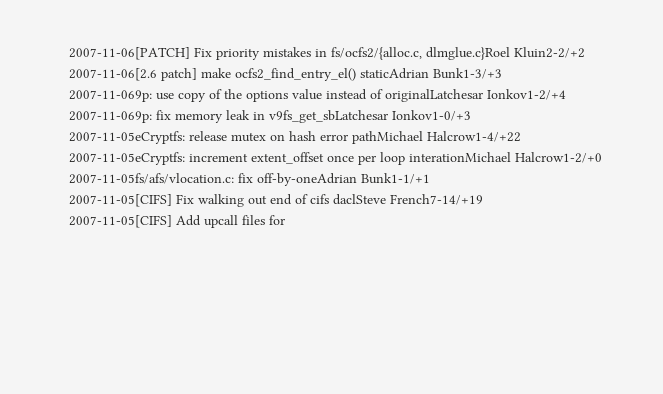2007-11-06[PATCH] Fix priority mistakes in fs/ocfs2/{alloc.c, dlmglue.c}Roel Kluin2-2/+2
2007-11-06[2.6 patch] make ocfs2_find_entry_el() staticAdrian Bunk1-3/+3
2007-11-069p: use copy of the options value instead of originalLatchesar Ionkov1-2/+4
2007-11-069p: fix memory leak in v9fs_get_sbLatchesar Ionkov1-0/+3
2007-11-05eCryptfs: release mutex on hash error pathMichael Halcrow1-4/+22
2007-11-05eCryptfs: increment extent_offset once per loop interationMichael Halcrow1-2/+0
2007-11-05fs/afs/vlocation.c: fix off-by-oneAdrian Bunk1-1/+1
2007-11-05[CIFS] Fix walking out end of cifs daclSteve French7-14/+19
2007-11-05[CIFS] Add upcall files for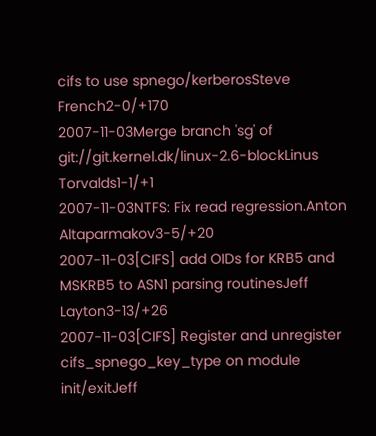cifs to use spnego/kerberosSteve French2-0/+170
2007-11-03Merge branch 'sg' of git://git.kernel.dk/linux-2.6-blockLinus Torvalds1-1/+1
2007-11-03NTFS: Fix read regression.Anton Altaparmakov3-5/+20
2007-11-03[CIFS] add OIDs for KRB5 and MSKRB5 to ASN1 parsing routinesJeff Layton3-13/+26
2007-11-03[CIFS] Register and unregister cifs_spnego_key_type on module init/exitJeff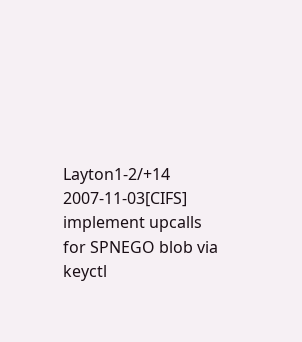Layton1-2/+14
2007-11-03[CIFS] implement upcalls for SPNEGO blob via keyctl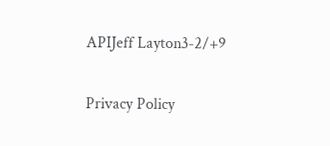APIJeff Layton3-2/+9

Privacy Policy